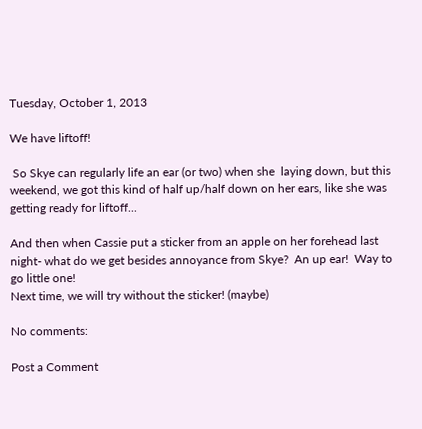Tuesday, October 1, 2013

We have liftoff!

 So Skye can regularly life an ear (or two) when she  laying down, but this weekend, we got this kind of half up/half down on her ears, like she was getting ready for liftoff...

And then when Cassie put a sticker from an apple on her forehead last night- what do we get besides annoyance from Skye?  An up ear!  Way to go little one!
Next time, we will try without the sticker! (maybe)

No comments:

Post a Comment